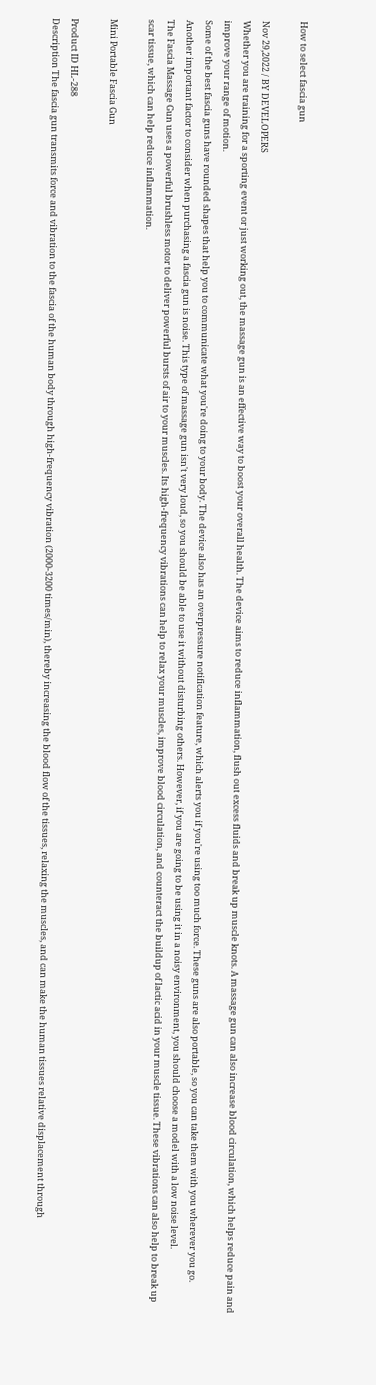How to select fascia gun

Nov 29,2022 / BY DEVELOPERS
Whether you are training for a sporting event or just working out, the massage gun is an effective way to boost your overall health. The device aims to reduce inflammation, flush out excess fluids and break up muscle knots. A massage gun can also increase blood circulation, which helps reduce pain and improve your range of motion.
Some of the best fascia guns have rounded shapes that help you to communicate what you're doing to your body. The device also has an overpressure notification feature, which alerts you if you're using too much force. These guns are also portable, so you can take them with you wherever you go.
Another important factor to consider when purchasing a fascia gun is noise. This type of massage gun isn't very loud, so you should be able to use it without disturbing others. However, if you are going to be using it in a noisy environment, you should choose a model with a low noise level.
The Fascia Massage Gun uses a powerful brushless motor to deliver powerful bursts of air to your muscles. Its high-frequency vibrations can help to relax your muscles, improve blood circulation, and counteract the buildup of lactic acid in your muscle tissue. These vibrations can also help to break up scar tissue, which can help reduce inflammation.

Mini Portable Fascia Gun

Product ID HL-288
Description The fascia gun transmits force and vibration to the fascia of the human body through high-frequency vibration (2000-3200 times/min), thereby increasing the blood flow of the tissues, relaxing the muscles, and can make the human tissues relative displacement through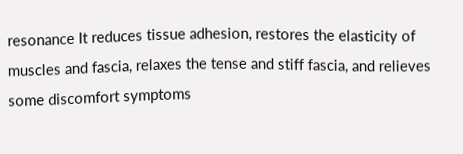resonance It reduces tissue adhesion, restores the elasticity of muscles and fascia, relaxes the tense and stiff fascia, and relieves some discomfort symptoms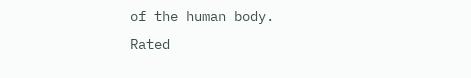of the human body.
Rated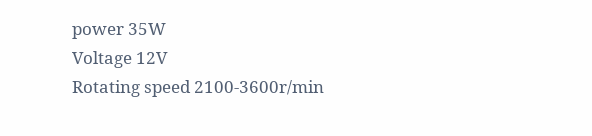power 35W
Voltage 12V
Rotating speed 2100-3600r/min